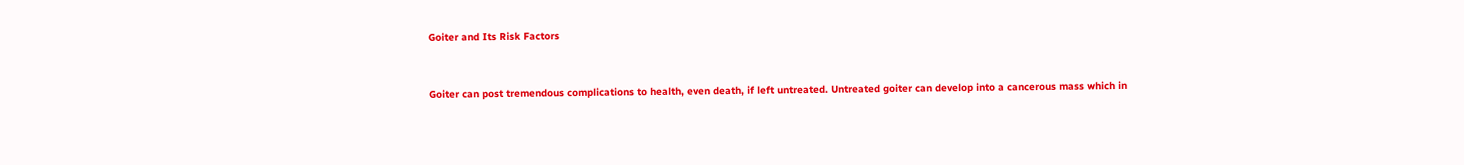Goiter and Its Risk Factors


Goiter can post tremendous complications to health, even death, if left untreated. Untreated goiter can develop into a cancerous mass which in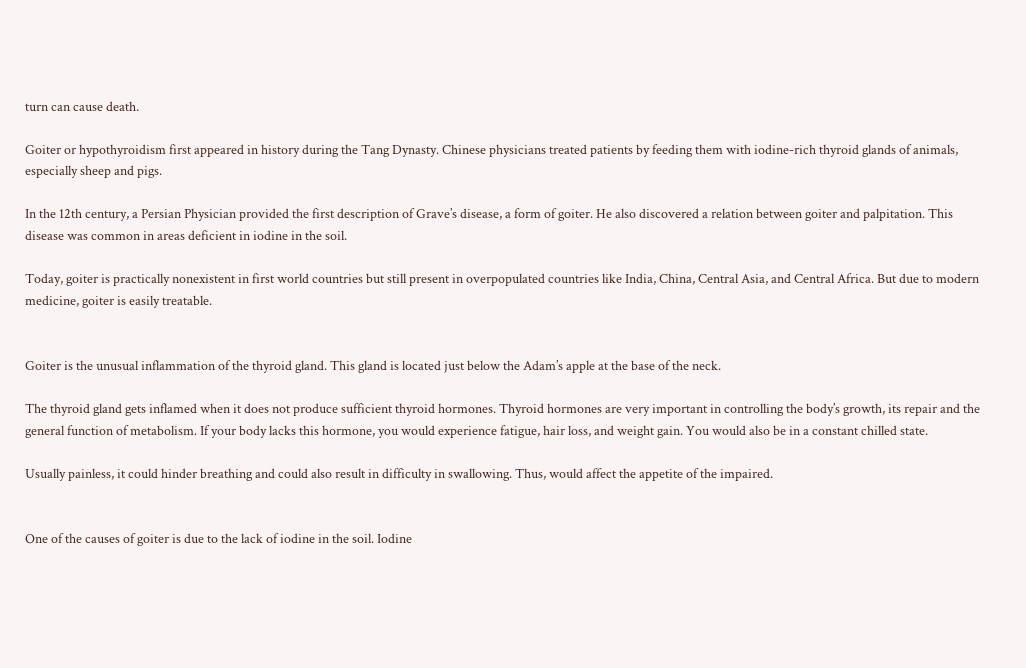turn can cause death.

Goiter or hypothyroidism first appeared in history during the Tang Dynasty. Chinese physicians treated patients by feeding them with iodine-rich thyroid glands of animals, especially sheep and pigs.

In the 12th century, a Persian Physician provided the first description of Grave’s disease, a form of goiter. He also discovered a relation between goiter and palpitation. This disease was common in areas deficient in iodine in the soil.

Today, goiter is practically nonexistent in first world countries but still present in overpopulated countries like India, China, Central Asia, and Central Africa. But due to modern medicine, goiter is easily treatable.


Goiter is the unusual inflammation of the thyroid gland. This gland is located just below the Adam’s apple at the base of the neck.

The thyroid gland gets inflamed when it does not produce sufficient thyroid hormones. Thyroid hormones are very important in controlling the body’s growth, its repair and the general function of metabolism. If your body lacks this hormone, you would experience fatigue, hair loss, and weight gain. You would also be in a constant chilled state.

Usually painless, it could hinder breathing and could also result in difficulty in swallowing. Thus, would affect the appetite of the impaired.


One of the causes of goiter is due to the lack of iodine in the soil. Iodine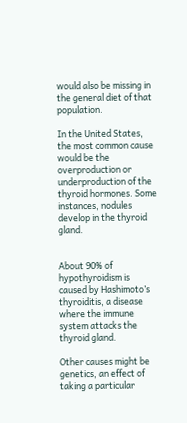would also be missing in the general diet of that population.

In the United States, the most common cause would be the overproduction or underproduction of the thyroid hormones. Some instances, nodules develop in the thyroid gland.


About 90% of hypothyroidism is caused by Hashimoto’s thyroiditis, a disease where the immune system attacks the thyroid gland.

Other causes might be genetics, an effect of taking a particular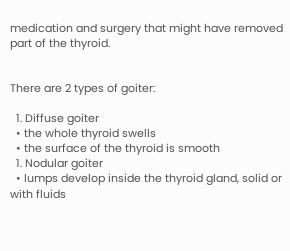medication and surgery that might have removed part of the thyroid.


There are 2 types of goiter:

  1. Diffuse goiter
  • the whole thyroid swells
  • the surface of the thyroid is smooth
  1. Nodular goiter
  • lumps develop inside the thyroid gland, solid or with fluids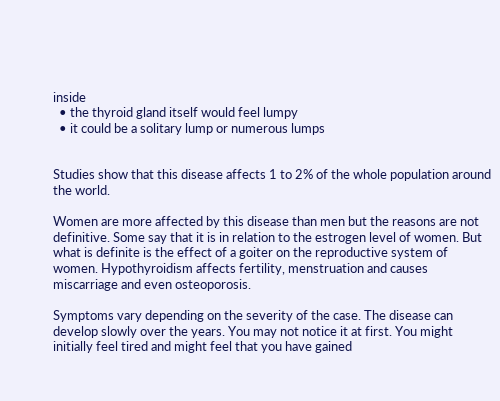inside
  • the thyroid gland itself would feel lumpy
  • it could be a solitary lump or numerous lumps


Studies show that this disease affects 1 to 2% of the whole population around the world.

Women are more affected by this disease than men but the reasons are not definitive. Some say that it is in relation to the estrogen level of women. But what is definite is the effect of a goiter on the reproductive system of women. Hypothyroidism affects fertility, menstruation and causes miscarriage and even osteoporosis.

Symptoms vary depending on the severity of the case. The disease can develop slowly over the years. You may not notice it at first. You might initially feel tired and might feel that you have gained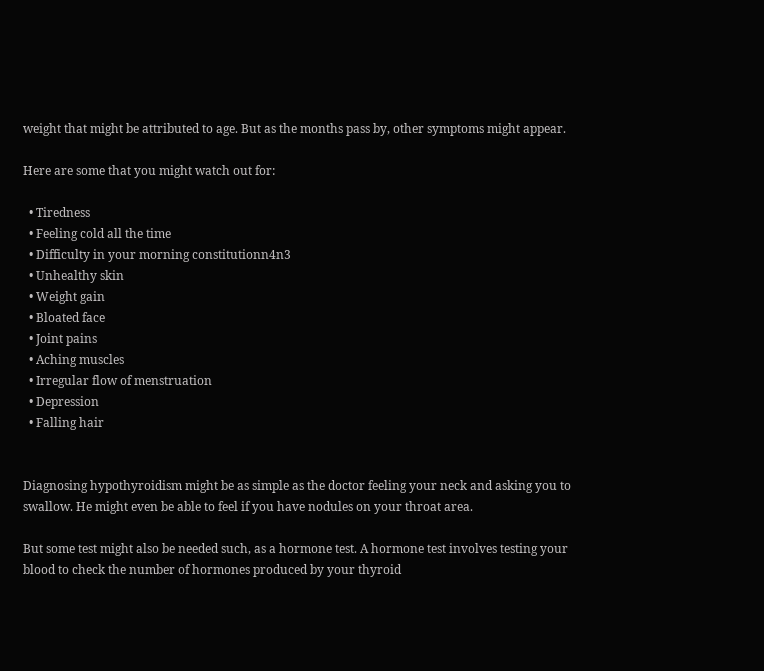weight that might be attributed to age. But as the months pass by, other symptoms might appear.

Here are some that you might watch out for:

  • Tiredness
  • Feeling cold all the time
  • Difficulty in your morning constitutionn4n3
  • Unhealthy skin
  • Weight gain
  • Bloated face
  • Joint pains
  • Aching muscles
  • Irregular flow of menstruation
  • Depression
  • Falling hair


Diagnosing hypothyroidism might be as simple as the doctor feeling your neck and asking you to swallow. He might even be able to feel if you have nodules on your throat area.

But some test might also be needed such, as a hormone test. A hormone test involves testing your blood to check the number of hormones produced by your thyroid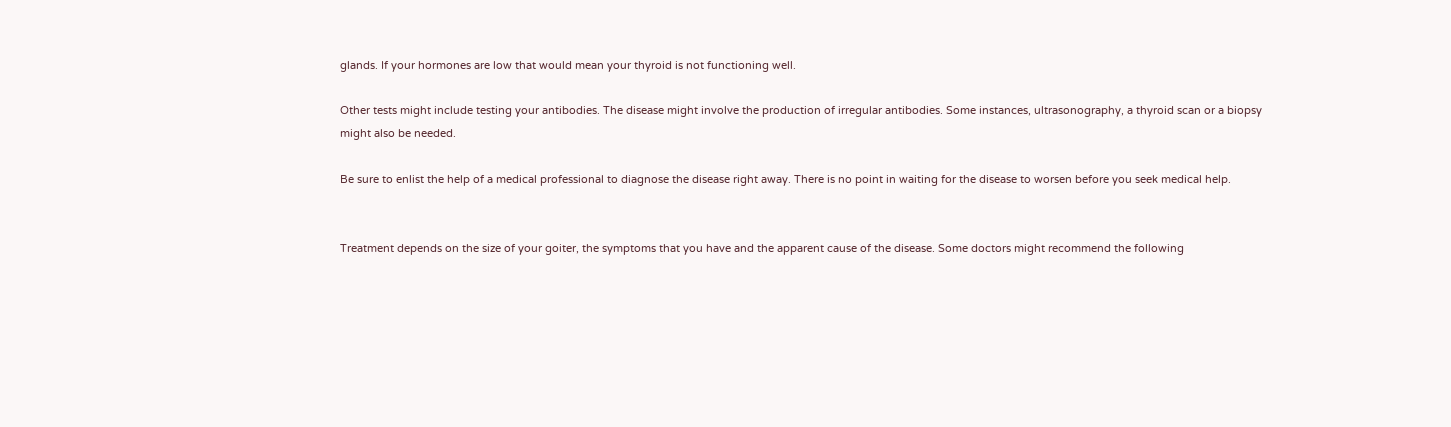glands. If your hormones are low that would mean your thyroid is not functioning well.

Other tests might include testing your antibodies. The disease might involve the production of irregular antibodies. Some instances, ultrasonography, a thyroid scan or a biopsy might also be needed.

Be sure to enlist the help of a medical professional to diagnose the disease right away. There is no point in waiting for the disease to worsen before you seek medical help.


Treatment depends on the size of your goiter, the symptoms that you have and the apparent cause of the disease. Some doctors might recommend the following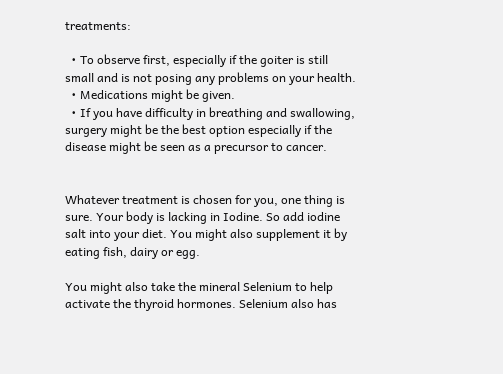treatments:

  • To observe first, especially if the goiter is still small and is not posing any problems on your health.
  • Medications might be given.
  • If you have difficulty in breathing and swallowing, surgery might be the best option especially if the disease might be seen as a precursor to cancer.


Whatever treatment is chosen for you, one thing is sure. Your body is lacking in Iodine. So add iodine salt into your diet. You might also supplement it by eating fish, dairy or egg.

You might also take the mineral Selenium to help activate the thyroid hormones. Selenium also has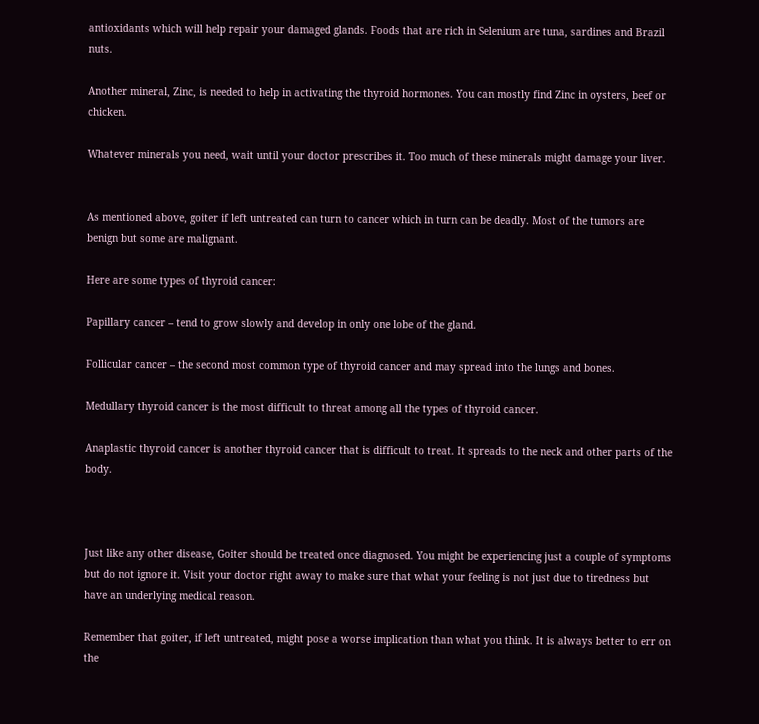antioxidants which will help repair your damaged glands. Foods that are rich in Selenium are tuna, sardines and Brazil nuts.

Another mineral, Zinc, is needed to help in activating the thyroid hormones. You can mostly find Zinc in oysters, beef or chicken.

Whatever minerals you need, wait until your doctor prescribes it. Too much of these minerals might damage your liver.


As mentioned above, goiter if left untreated can turn to cancer which in turn can be deadly. Most of the tumors are benign but some are malignant.

Here are some types of thyroid cancer:

Papillary cancer – tend to grow slowly and develop in only one lobe of the gland.

Follicular cancer – the second most common type of thyroid cancer and may spread into the lungs and bones.

Medullary thyroid cancer is the most difficult to threat among all the types of thyroid cancer.

Anaplastic thyroid cancer is another thyroid cancer that is difficult to treat. It spreads to the neck and other parts of the body.



Just like any other disease, Goiter should be treated once diagnosed. You might be experiencing just a couple of symptoms but do not ignore it. Visit your doctor right away to make sure that what your feeling is not just due to tiredness but have an underlying medical reason.

Remember that goiter, if left untreated, might pose a worse implication than what you think. It is always better to err on the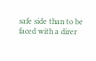safe side than to be faced with a direr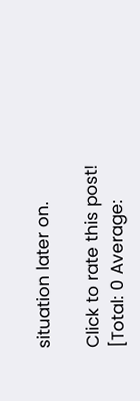situation later on.

Click to rate this post!
[Total: 0 Average: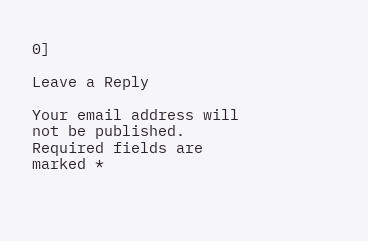0]

Leave a Reply

Your email address will not be published. Required fields are marked *